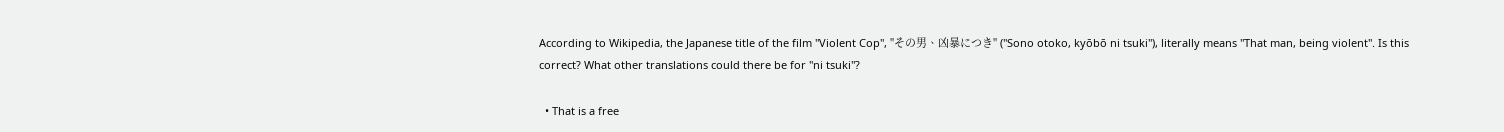According to Wikipedia, the Japanese title of the film "Violent Cop", "その男、凶暴につき" ("Sono otoko, kyōbō ni tsuki"), literally means "That man, being violent". Is this correct? What other translations could there be for "ni tsuki"?

  • That is a free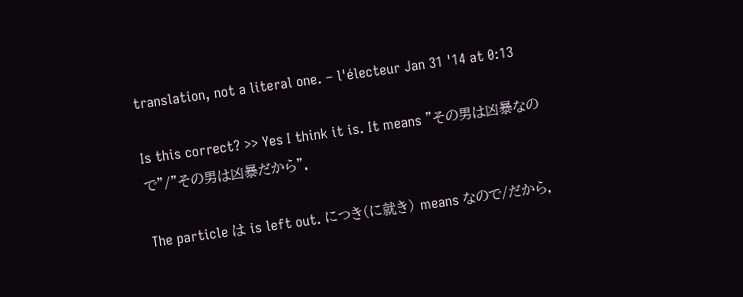translation, not a literal one. – l'électeur Jan 31 '14 at 0:13

Is this correct? >> Yes I think it is. It means "その男は凶暴なので"/"その男は凶暴だから".

The particle は is left out. につき(に就き) means なので/だから,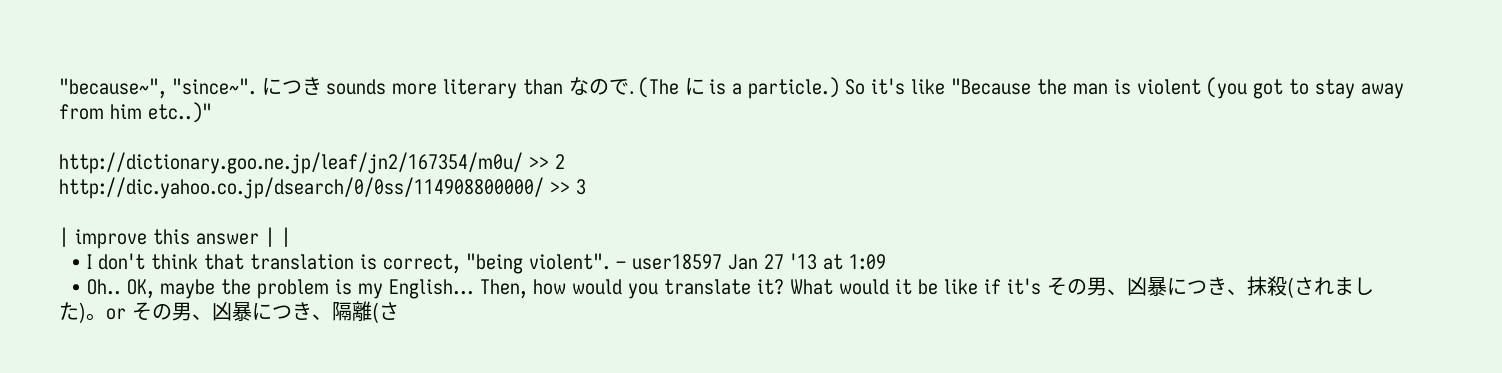"because~", "since~". につき sounds more literary than なので. (The に is a particle.) So it's like "Because the man is violent (you got to stay away from him etc..)"

http://dictionary.goo.ne.jp/leaf/jn2/167354/m0u/ >> 2
http://dic.yahoo.co.jp/dsearch/0/0ss/114908800000/ >> 3

| improve this answer | |
  • I don't think that translation is correct, "being violent". – user18597 Jan 27 '13 at 1:09
  • Oh.. OK, maybe the problem is my English... Then, how would you translate it? What would it be like if it's その男、凶暴につき、抹殺(されました)。or その男、凶暴につき、隔離(さ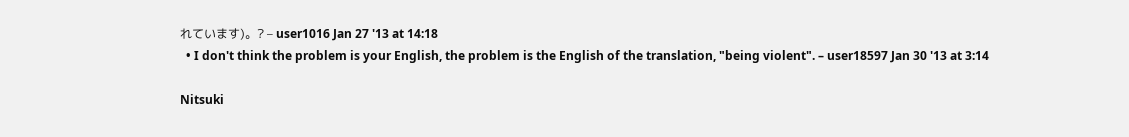れています)。? – user1016 Jan 27 '13 at 14:18
  • I don't think the problem is your English, the problem is the English of the translation, "being violent". – user18597 Jan 30 '13 at 3:14

Nitsuki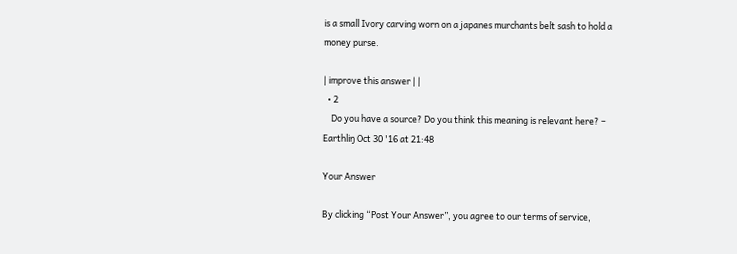is a small Ivory carving worn on a japanes murchants belt sash to hold a money purse.

| improve this answer | |
  • 2
    Do you have a source? Do you think this meaning is relevant here? – Earthliŋ Oct 30 '16 at 21:48

Your Answer

By clicking “Post Your Answer”, you agree to our terms of service,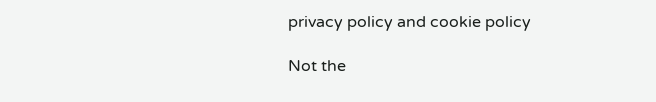privacy policy and cookie policy

Not the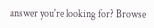answer you're looking for? Browse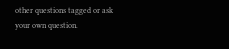other questions tagged or ask your own question.